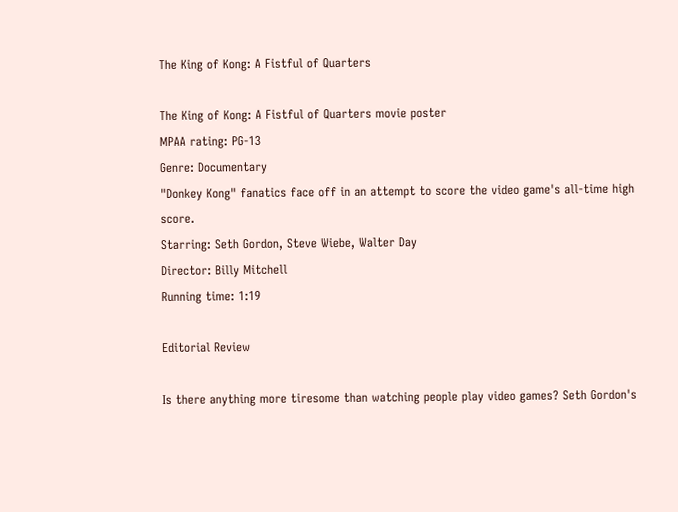The King of Kong: A Fistful of Quarters

The King of Kong: A Fistful of Quarters movie poster
MPAA rating: PG-13
Genre: Documentary
"Donkey Kong" fanatics face off in an attempt to score the video game's all-time high score.
Starring: Seth Gordon, Steve Wiebe, Walter Day
Director: Billy Mitchell
Running time: 1:19

Editorial Review

Is there anything more tiresome than watching people play video games? Seth Gordon's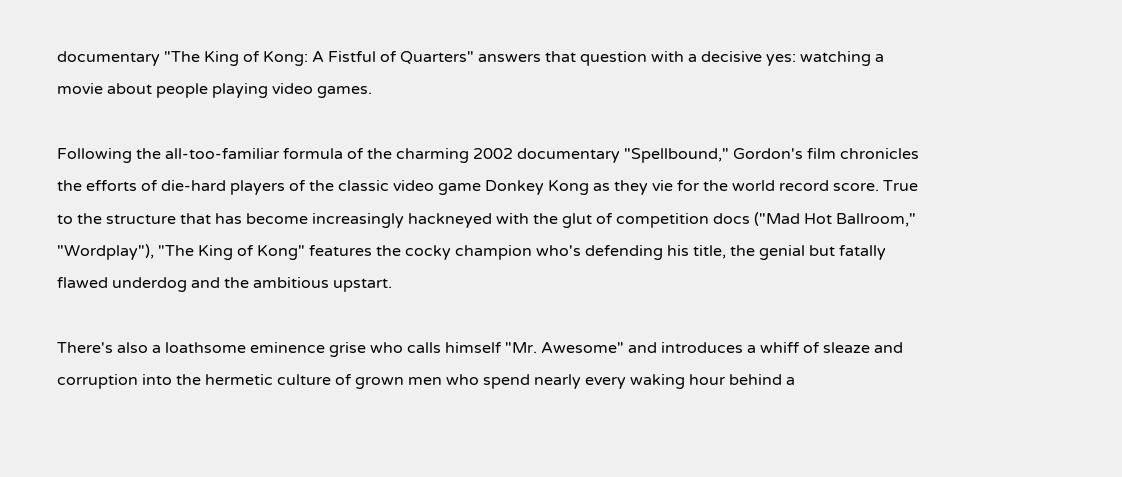documentary "The King of Kong: A Fistful of Quarters" answers that question with a decisive yes: watching a movie about people playing video games.

Following the all-too-familiar formula of the charming 2002 documentary "Spellbound," Gordon's film chronicles the efforts of die-hard players of the classic video game Donkey Kong as they vie for the world record score. True to the structure that has become increasingly hackneyed with the glut of competition docs ("Mad Hot Ballroom," "Wordplay"), "The King of Kong" features the cocky champion who's defending his title, the genial but fatally flawed underdog and the ambitious upstart.

There's also a loathsome eminence grise who calls himself "Mr. Awesome" and introduces a whiff of sleaze and corruption into the hermetic culture of grown men who spend nearly every waking hour behind a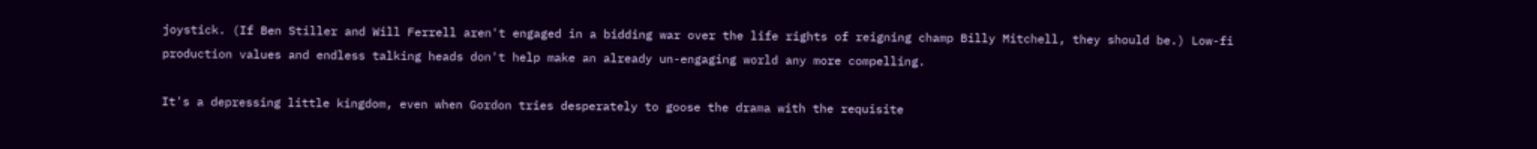joystick. (If Ben Stiller and Will Ferrell aren't engaged in a bidding war over the life rights of reigning champ Billy Mitchell, they should be.) Low-fi production values and endless talking heads don't help make an already un-engaging world any more compelling.

It's a depressing little kingdom, even when Gordon tries desperately to goose the drama with the requisite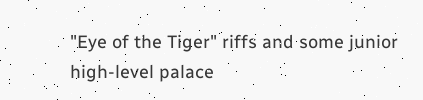"Eye of the Tiger" riffs and some junior high-level palace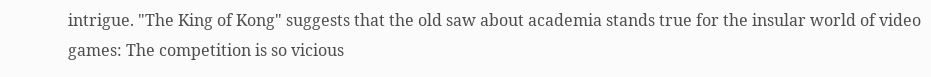intrigue. "The King of Kong" suggests that the old saw about academia stands true for the insular world of video games: The competition is so vicious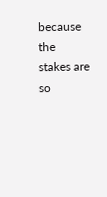because the stakes are so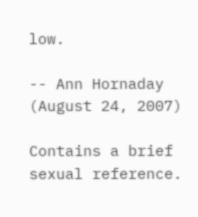low.

-- Ann Hornaday (August 24, 2007)

Contains a brief sexual reference.